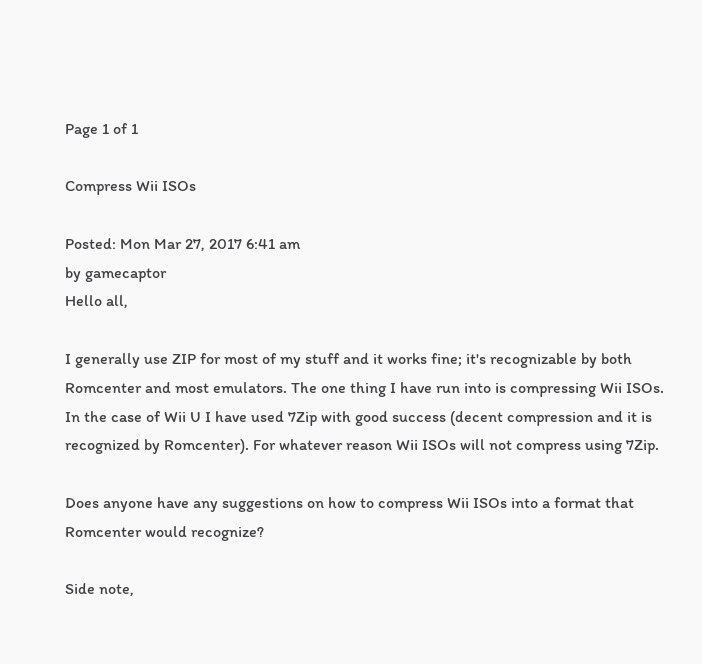Page 1 of 1

Compress Wii ISOs

Posted: Mon Mar 27, 2017 6:41 am
by gamecaptor
Hello all,

I generally use ZIP for most of my stuff and it works fine; it's recognizable by both Romcenter and most emulators. The one thing I have run into is compressing Wii ISOs. In the case of Wii U I have used 7Zip with good success (decent compression and it is recognized by Romcenter). For whatever reason Wii ISOs will not compress using 7Zip.

Does anyone have any suggestions on how to compress Wii ISOs into a format that Romcenter would recognize?

Side note,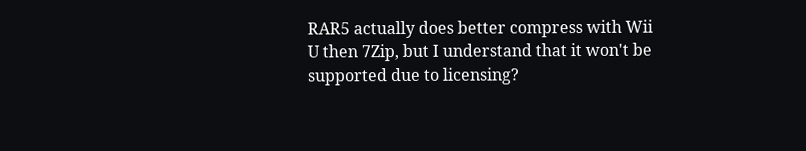RAR5 actually does better compress with Wii U then 7Zip, but I understand that it won't be supported due to licensing?